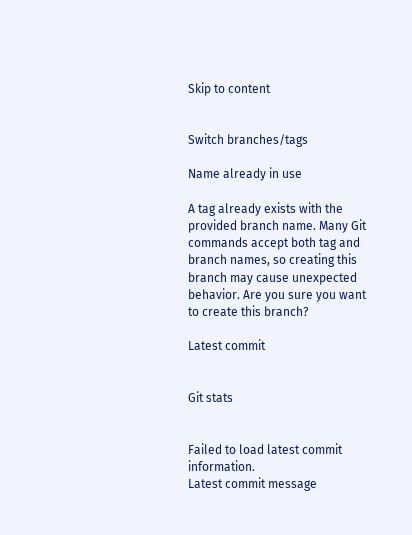Skip to content


Switch branches/tags

Name already in use

A tag already exists with the provided branch name. Many Git commands accept both tag and branch names, so creating this branch may cause unexpected behavior. Are you sure you want to create this branch?

Latest commit


Git stats


Failed to load latest commit information.
Latest commit message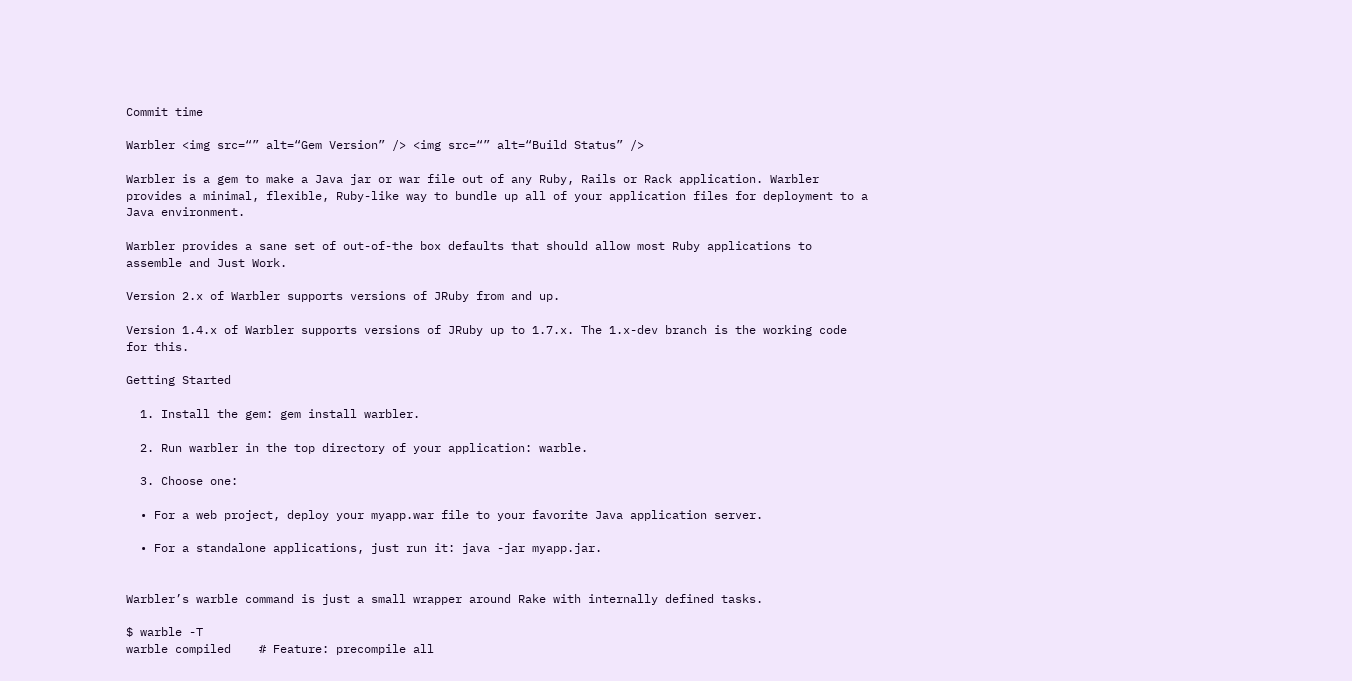Commit time

Warbler <img src=“” alt=“Gem Version” /> <img src=“” alt=“Build Status” />

Warbler is a gem to make a Java jar or war file out of any Ruby, Rails or Rack application. Warbler provides a minimal, flexible, Ruby-like way to bundle up all of your application files for deployment to a Java environment.

Warbler provides a sane set of out-of-the box defaults that should allow most Ruby applications to assemble and Just Work.

Version 2.x of Warbler supports versions of JRuby from and up.

Version 1.4.x of Warbler supports versions of JRuby up to 1.7.x. The 1.x-dev branch is the working code for this.

Getting Started

  1. Install the gem: gem install warbler.

  2. Run warbler in the top directory of your application: warble.

  3. Choose one:

  • For a web project, deploy your myapp.war file to your favorite Java application server.

  • For a standalone applications, just run it: java -jar myapp.jar.


Warbler’s warble command is just a small wrapper around Rake with internally defined tasks.

$ warble -T
warble compiled    # Feature: precompile all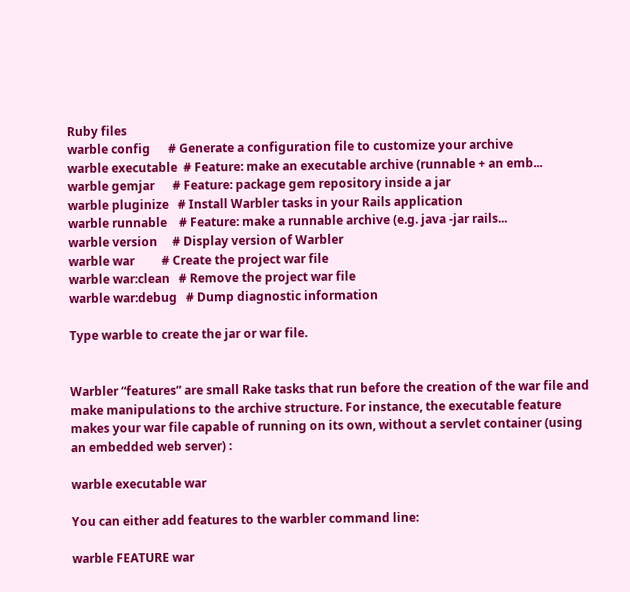Ruby files
warble config      # Generate a configuration file to customize your archive
warble executable  # Feature: make an executable archive (runnable + an emb...
warble gemjar      # Feature: package gem repository inside a jar
warble pluginize   # Install Warbler tasks in your Rails application
warble runnable    # Feature: make a runnable archive (e.g. java -jar rails...
warble version     # Display version of Warbler
warble war         # Create the project war file
warble war:clean   # Remove the project war file
warble war:debug   # Dump diagnostic information

Type warble to create the jar or war file.


Warbler “features” are small Rake tasks that run before the creation of the war file and make manipulations to the archive structure. For instance, the executable feature makes your war file capable of running on its own, without a servlet container (using an embedded web server) :

warble executable war

You can either add features to the warbler command line:

warble FEATURE war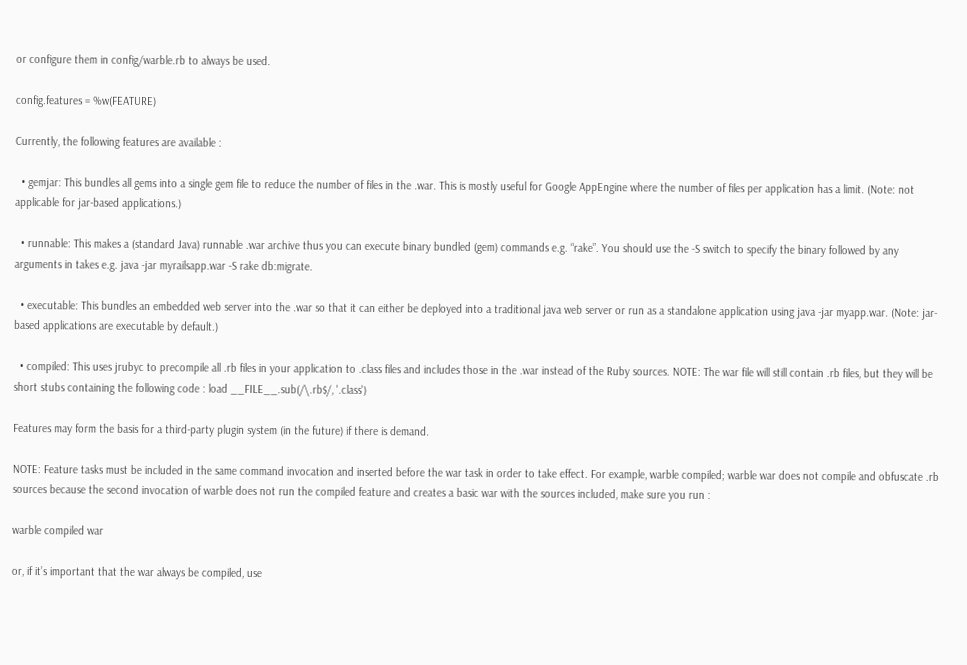or configure them in config/warble.rb to always be used.

config.features = %w(FEATURE)

Currently, the following features are available :

  • gemjar: This bundles all gems into a single gem file to reduce the number of files in the .war. This is mostly useful for Google AppEngine where the number of files per application has a limit. (Note: not applicable for jar-based applications.)

  • runnable: This makes a (standard Java) runnable .war archive thus you can execute binary bundled (gem) commands e.g. “rake”. You should use the -S switch to specify the binary followed by any arguments in takes e.g. java -jar myrailsapp.war -S rake db:migrate.

  • executable: This bundles an embedded web server into the .war so that it can either be deployed into a traditional java web server or run as a standalone application using java -jar myapp.war. (Note: jar-based applications are executable by default.)

  • compiled: This uses jrubyc to precompile all .rb files in your application to .class files and includes those in the .war instead of the Ruby sources. NOTE: The war file will still contain .rb files, but they will be short stubs containing the following code : load __FILE__.sub(/\.rb$/, '.class')

Features may form the basis for a third-party plugin system (in the future) if there is demand.

NOTE: Feature tasks must be included in the same command invocation and inserted before the war task in order to take effect. For example, warble compiled; warble war does not compile and obfuscate .rb sources because the second invocation of warble does not run the compiled feature and creates a basic war with the sources included, make sure you run :

warble compiled war

or, if it’s important that the war always be compiled, use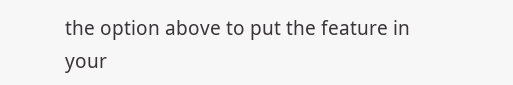the option above to put the feature in your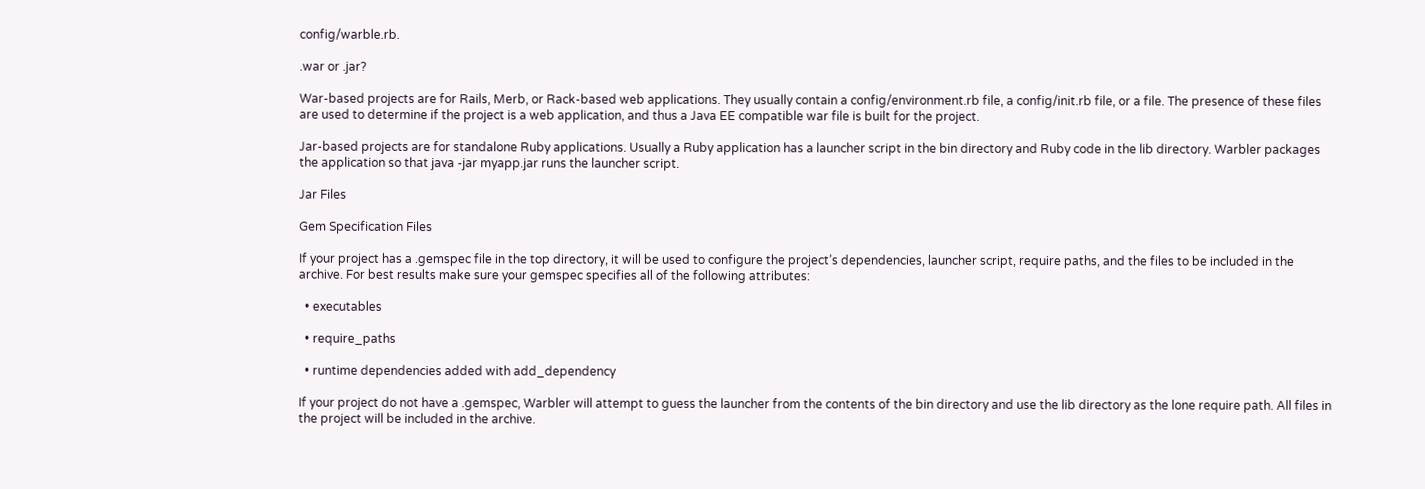config/warble.rb.

.war or .jar?

War-based projects are for Rails, Merb, or Rack-based web applications. They usually contain a config/environment.rb file, a config/init.rb file, or a file. The presence of these files are used to determine if the project is a web application, and thus a Java EE compatible war file is built for the project.

Jar-based projects are for standalone Ruby applications. Usually a Ruby application has a launcher script in the bin directory and Ruby code in the lib directory. Warbler packages the application so that java -jar myapp.jar runs the launcher script.

Jar Files

Gem Specification Files

If your project has a .gemspec file in the top directory, it will be used to configure the project’s dependencies, launcher script, require paths, and the files to be included in the archive. For best results make sure your gemspec specifies all of the following attributes:

  • executables

  • require_paths

  • runtime dependencies added with add_dependency

If your project do not have a .gemspec, Warbler will attempt to guess the launcher from the contents of the bin directory and use the lib directory as the lone require path. All files in the project will be included in the archive.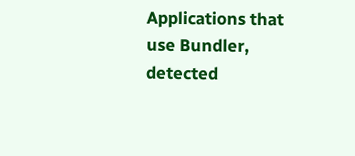Applications that use Bundler, detected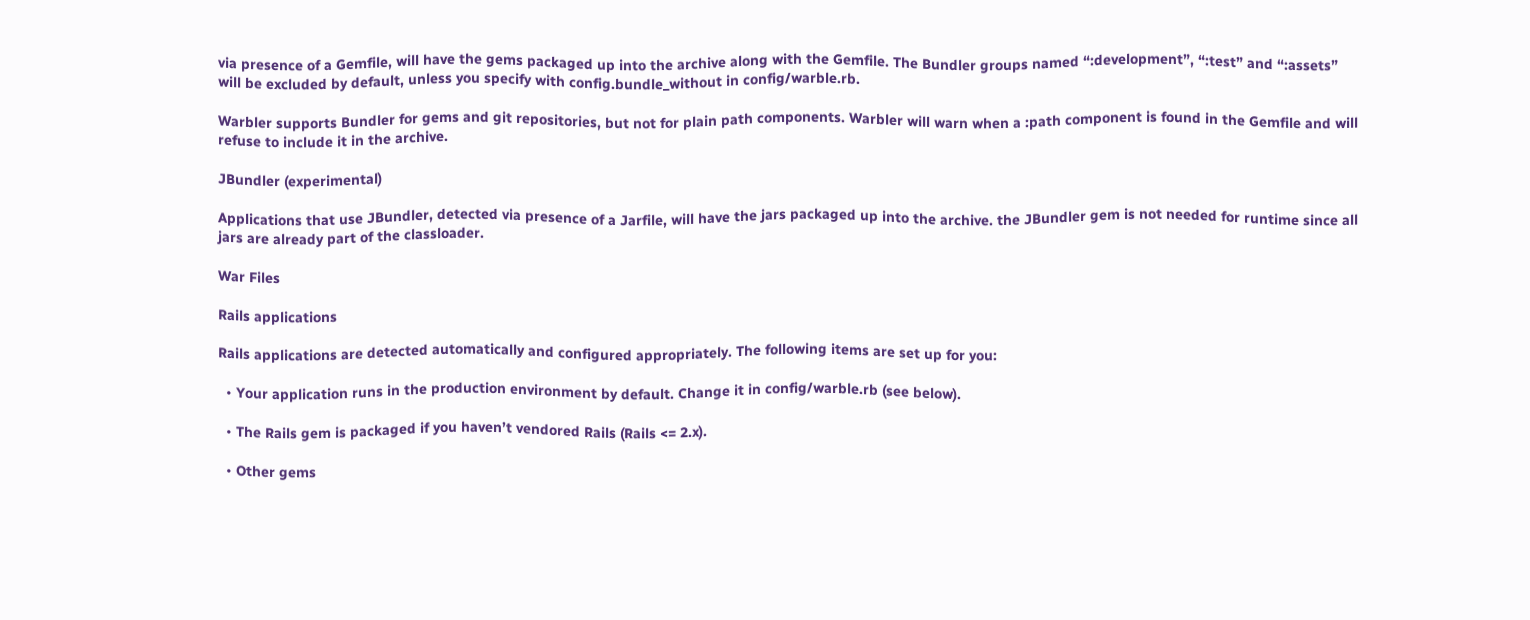via presence of a Gemfile, will have the gems packaged up into the archive along with the Gemfile. The Bundler groups named “:development”, “:test” and “:assets” will be excluded by default, unless you specify with config.bundle_without in config/warble.rb.

Warbler supports Bundler for gems and git repositories, but not for plain path components. Warbler will warn when a :path component is found in the Gemfile and will refuse to include it in the archive.

JBundler (experimental)

Applications that use JBundler, detected via presence of a Jarfile, will have the jars packaged up into the archive. the JBundler gem is not needed for runtime since all jars are already part of the classloader.

War Files

Rails applications

Rails applications are detected automatically and configured appropriately. The following items are set up for you:

  • Your application runs in the production environment by default. Change it in config/warble.rb (see below).

  • The Rails gem is packaged if you haven’t vendored Rails (Rails <= 2.x).

  • Other gems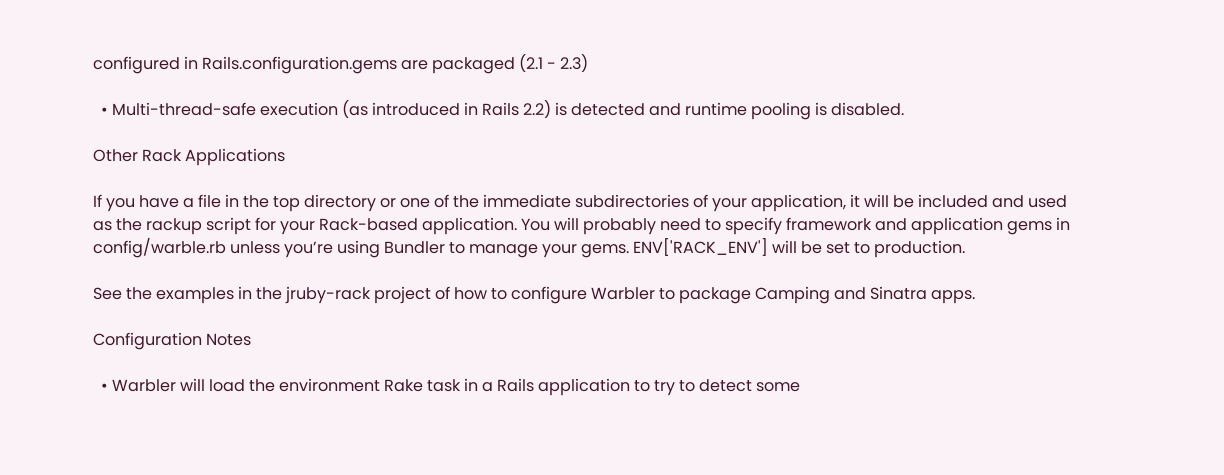configured in Rails.configuration.gems are packaged (2.1 - 2.3)

  • Multi-thread-safe execution (as introduced in Rails 2.2) is detected and runtime pooling is disabled.

Other Rack Applications

If you have a file in the top directory or one of the immediate subdirectories of your application, it will be included and used as the rackup script for your Rack-based application. You will probably need to specify framework and application gems in config/warble.rb unless you’re using Bundler to manage your gems. ENV['RACK_ENV'] will be set to production.

See the examples in the jruby-rack project of how to configure Warbler to package Camping and Sinatra apps.

Configuration Notes

  • Warbler will load the environment Rake task in a Rails application to try to detect some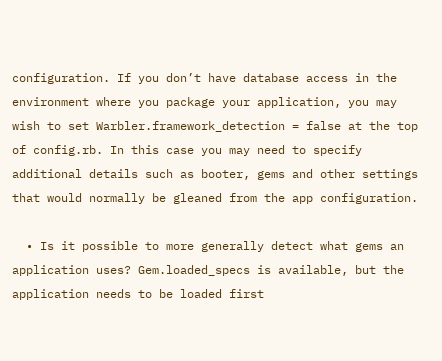configuration. If you don’t have database access in the environment where you package your application, you may wish to set Warbler.framework_detection = false at the top of config.rb. In this case you may need to specify additional details such as booter, gems and other settings that would normally be gleaned from the app configuration.

  • Is it possible to more generally detect what gems an application uses? Gem.loaded_specs is available, but the application needs to be loaded first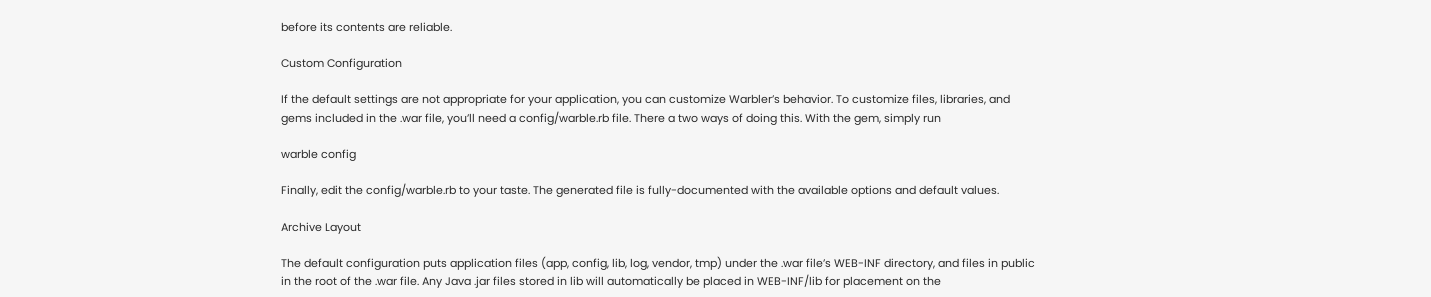before its contents are reliable.

Custom Configuration

If the default settings are not appropriate for your application, you can customize Warbler’s behavior. To customize files, libraries, and gems included in the .war file, you’ll need a config/warble.rb file. There a two ways of doing this. With the gem, simply run

warble config

Finally, edit the config/warble.rb to your taste. The generated file is fully-documented with the available options and default values.

Archive Layout

The default configuration puts application files (app, config, lib, log, vendor, tmp) under the .war file’s WEB-INF directory, and files in public in the root of the .war file. Any Java .jar files stored in lib will automatically be placed in WEB-INF/lib for placement on the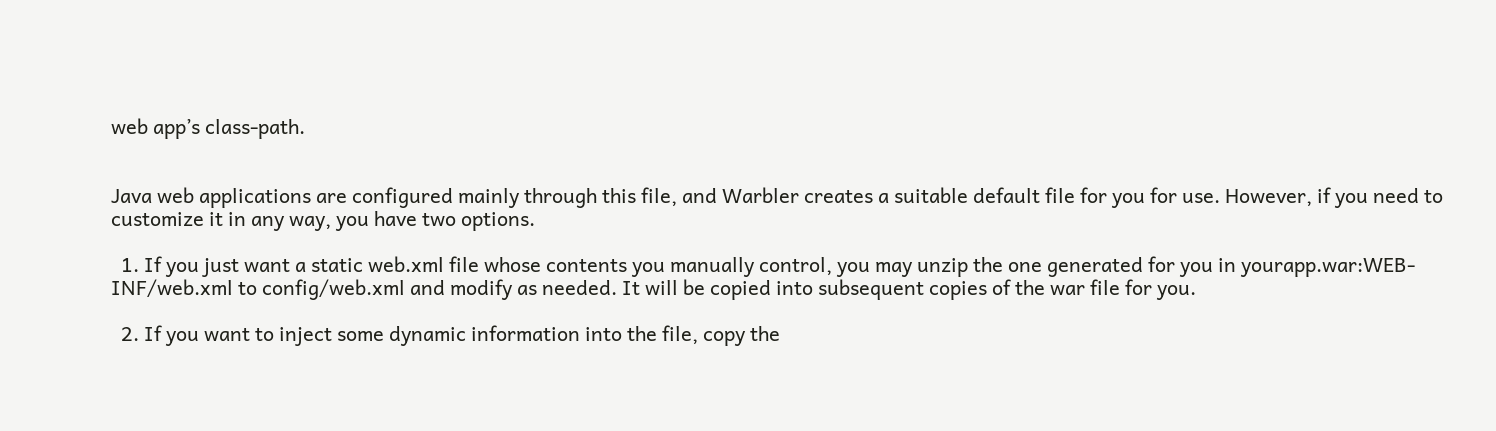web app’s class-path.


Java web applications are configured mainly through this file, and Warbler creates a suitable default file for you for use. However, if you need to customize it in any way, you have two options.

  1. If you just want a static web.xml file whose contents you manually control, you may unzip the one generated for you in yourapp.war:WEB-INF/web.xml to config/web.xml and modify as needed. It will be copied into subsequent copies of the war file for you.

  2. If you want to inject some dynamic information into the file, copy the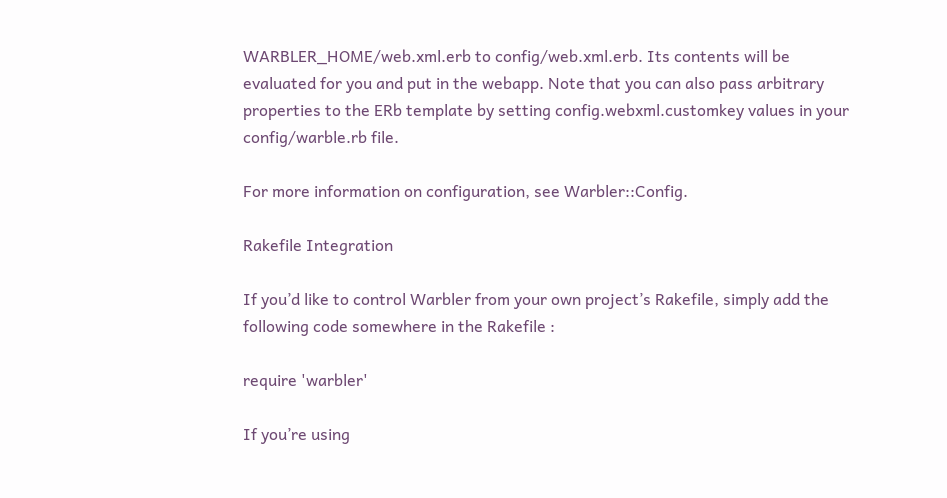WARBLER_HOME/web.xml.erb to config/web.xml.erb. Its contents will be evaluated for you and put in the webapp. Note that you can also pass arbitrary properties to the ERb template by setting config.webxml.customkey values in your config/warble.rb file.

For more information on configuration, see Warbler::Config.

Rakefile Integration

If you’d like to control Warbler from your own project’s Rakefile, simply add the following code somewhere in the Rakefile :

require 'warbler'

If you’re using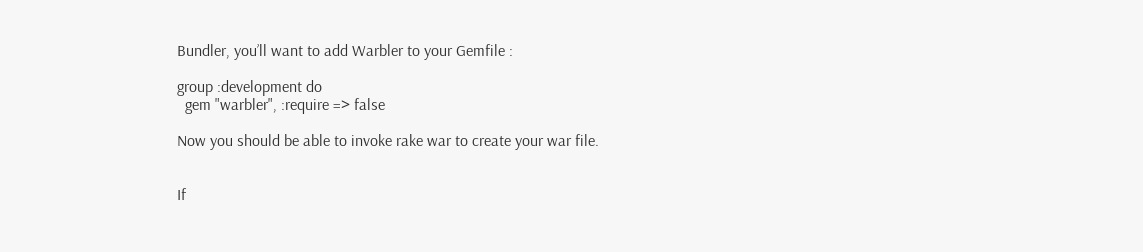Bundler, you’ll want to add Warbler to your Gemfile :

group :development do
  gem "warbler", :require => false

Now you should be able to invoke rake war to create your war file.


If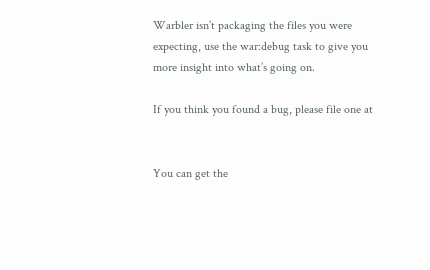Warbler isn’t packaging the files you were expecting, use the war:debug task to give you more insight into what’s going on.

If you think you found a bug, please file one at


You can get the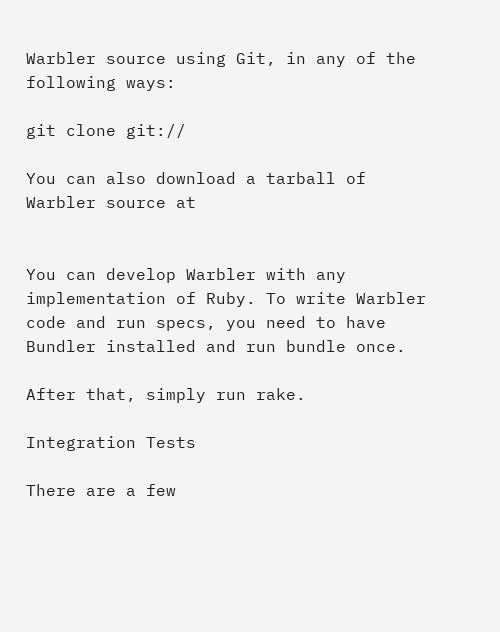Warbler source using Git, in any of the following ways:

git clone git://

You can also download a tarball of Warbler source at


You can develop Warbler with any implementation of Ruby. To write Warbler code and run specs, you need to have Bundler installed and run bundle once.

After that, simply run rake.

Integration Tests

There are a few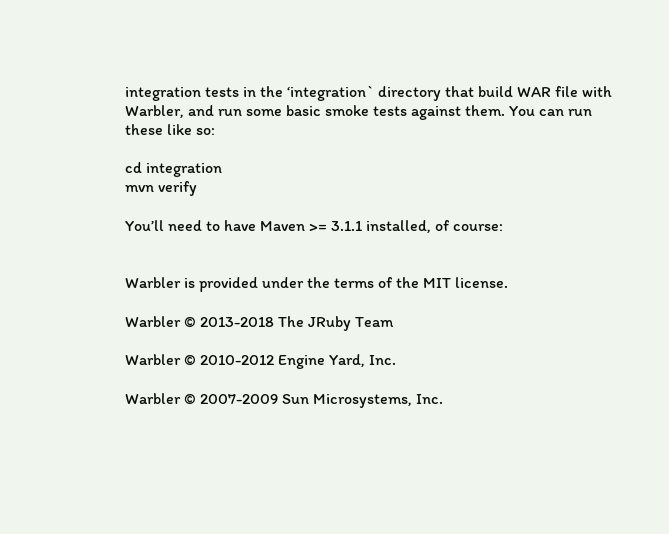integration tests in the ‘integration` directory that build WAR file with Warbler, and run some basic smoke tests against them. You can run these like so:

cd integration
mvn verify

You’ll need to have Maven >= 3.1.1 installed, of course:


Warbler is provided under the terms of the MIT license.

Warbler © 2013-2018 The JRuby Team

Warbler © 2010-2012 Engine Yard, Inc.

Warbler © 2007-2009 Sun Microsystems, Inc.